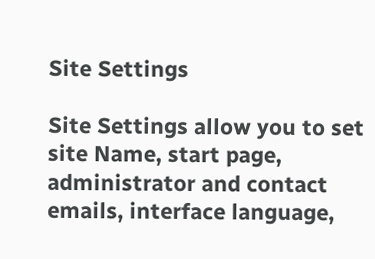Site Settings

Site Settings allow you to set site Name, start page, administrator and contact emails, interface language,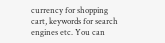currency for shopping cart, keywords for search engines etc. You can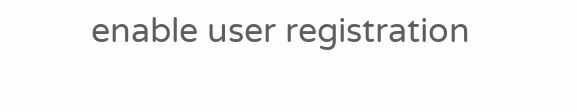enable user registration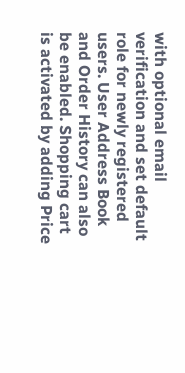with optional email verification and set default role for newly registered users. User Address Book and Order History can also be enabled. Shopping cart is activated by adding Price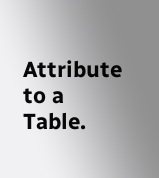Attribute to a Table.